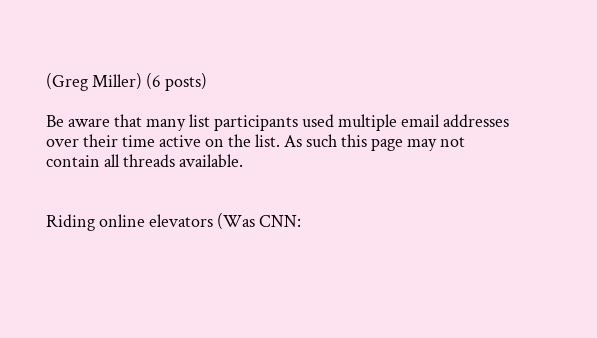(Greg Miller) (6 posts)

Be aware that many list participants used multiple email addresses over their time active on the list. As such this page may not contain all threads available.


Riding online elevators (Was CNN: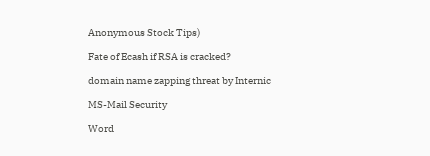Anonymous Stock Tips)

Fate of Ecash if RSA is cracked?

domain name zapping threat by Internic

MS-Mail Security

Word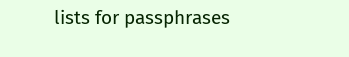lists for passphrases